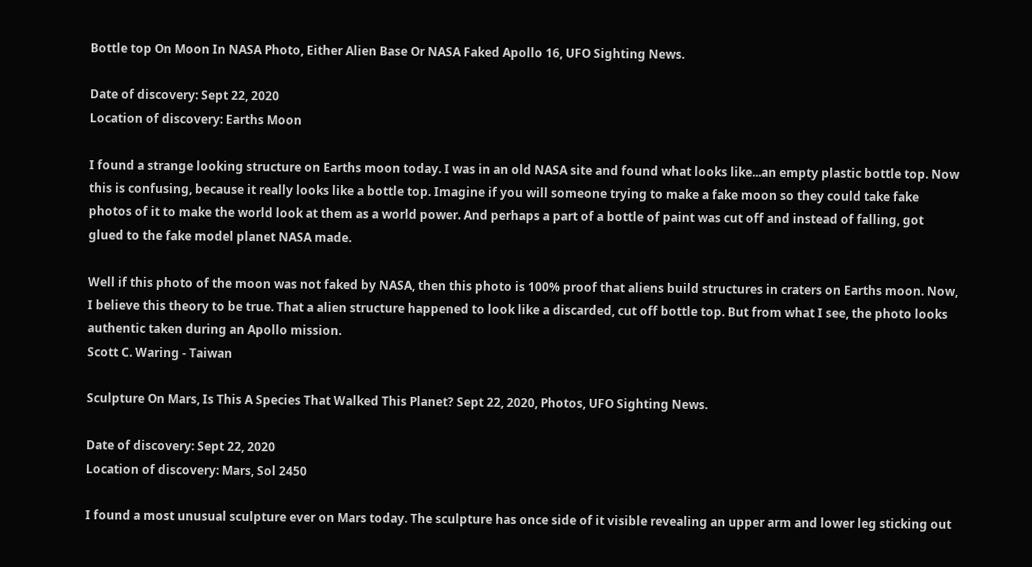Bottle top On Moon In NASA Photo, Either Alien Base Or NASA Faked Apollo 16, UFO Sighting News.

Date of discovery: Sept 22, 2020
Location of discovery: Earths Moon

I found a strange looking structure on Earths moon today. I was in an old NASA site and found what looks like...an empty plastic bottle top. Now this is confusing, because it really looks like a bottle top. Imagine if you will someone trying to make a fake moon so they could take fake photos of it to make the world look at them as a world power. And perhaps a part of a bottle of paint was cut off and instead of falling, got glued to the fake model planet NASA made.

Well if this photo of the moon was not faked by NASA, then this photo is 100% proof that aliens build structures in craters on Earths moon. Now, I believe this theory to be true. That a alien structure happened to look like a discarded, cut off bottle top. But from what I see, the photo looks authentic taken during an Apollo mission.
Scott C. Waring - Taiwan

Sculpture On Mars, Is This A Species That Walked This Planet? Sept 22, 2020, Photos, UFO Sighting News.

Date of discovery: Sept 22, 2020
Location of discovery: Mars, Sol 2450

I found a most unusual sculpture ever on Mars today. The sculpture has once side of it visible revealing an upper arm and lower leg sticking out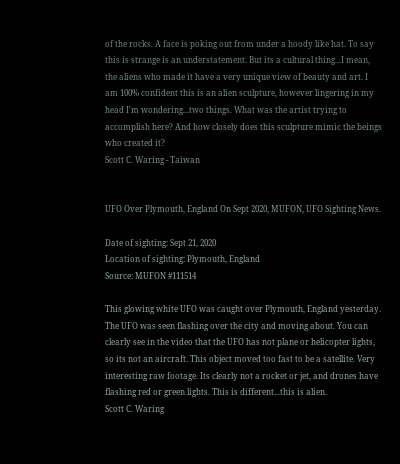of the rocks. A face is poking out from under a hoody like hat. To say this is strange is an understatement. But its a cultural thing...I mean, the aliens who made it have a very unique view of beauty and art. I am 100% confident this is an alien sculpture, however lingering in my head I'm wondering...two things. What was the artist trying to accomplish here? And how closely does this sculpture mimic the beings who created it?
Scott C. Waring - Taiwan


UFO Over Plymouth, England On Sept 2020, MUFON, UFO Sighting News.

Date of sighting: Sept 21, 2020
Location of sighting: Plymouth, England
Source: MUFON #111514

This glowing white UFO was caught over Plymouth, England yesterday. The UFO was seen flashing over the city and moving about. You can clearly see in the video that the UFO has not plane or helicopter lights, so its not an aircraft. This object moved too fast to be a satellite. Very interesting raw footage. Its clearly not a rocket or jet, and drones have flashing red or green lights. This is different...this is alien.
Scott C. Waring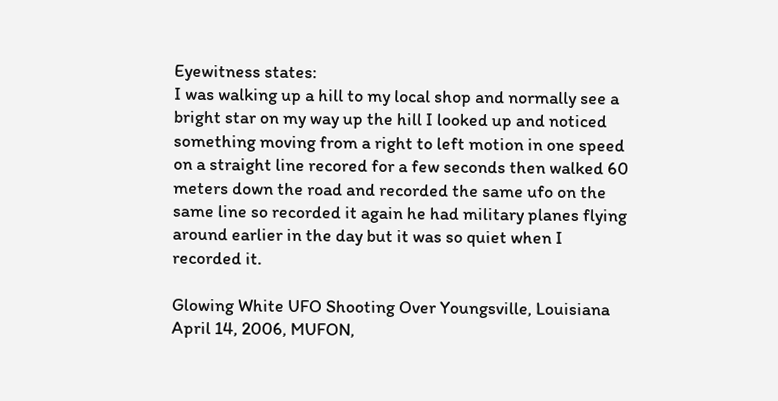Eyewitness states:
I was walking up a hill to my local shop and normally see a bright star on my way up the hill I looked up and noticed something moving from a right to left motion in one speed on a straight line recored for a few seconds then walked 60 meters down the road and recorded the same ufo on the same line so recorded it again he had military planes flying around earlier in the day but it was so quiet when I recorded it.

Glowing White UFO Shooting Over Youngsville, Louisiana April 14, 2006, MUFON,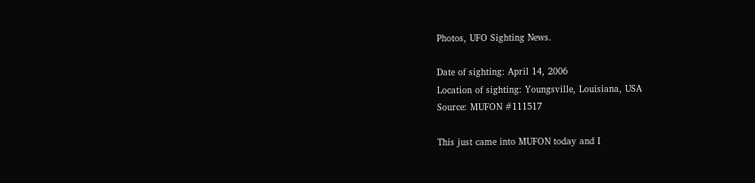Photos, UFO Sighting News.

Date of sighting: April 14, 2006
Location of sighting: Youngsville, Louisiana, USA
Source: MUFON #111517

This just came into MUFON today and I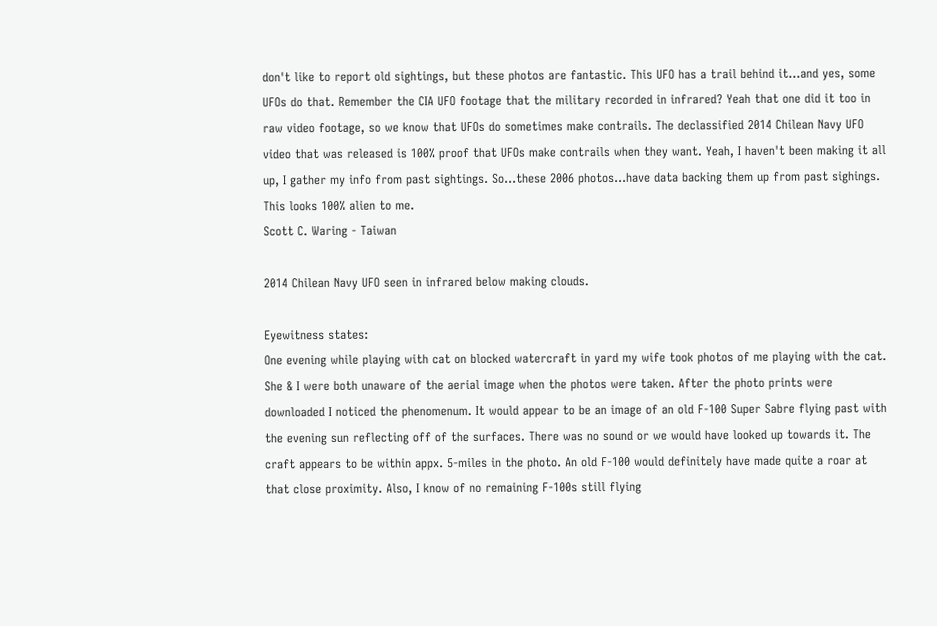don't like to report old sightings, but these photos are fantastic. This UFO has a trail behind it...and yes, some UFOs do that. Remember the CIA UFO footage that the military recorded in infrared? Yeah that one did it too in raw video footage, so we know that UFOs do sometimes make contrails. The declassified 2014 Chilean Navy UFO video that was released is 100% proof that UFOs make contrails when they want. Yeah, I haven't been making it all up, I gather my info from past sightings. So...these 2006 photos...have data backing them up from past sighings. This looks 100% alien to me.
Scott C. Waring - Taiwan

2014 Chilean Navy UFO seen in infrared below making clouds.

Eyewitness states:
One evening while playing with cat on blocked watercraft in yard my wife took photos of me playing with the cat. She & I were both unaware of the aerial image when the photos were taken. After the photo prints were downloaded I noticed the phenomenum. It would appear to be an image of an old F-100 Super Sabre flying past with the evening sun reflecting off of the surfaces. There was no sound or we would have looked up towards it. The craft appears to be within appx. 5-miles in the photo. An old F-100 would definitely have made quite a roar at that close proximity. Also, I know of no remaining F-100s still flying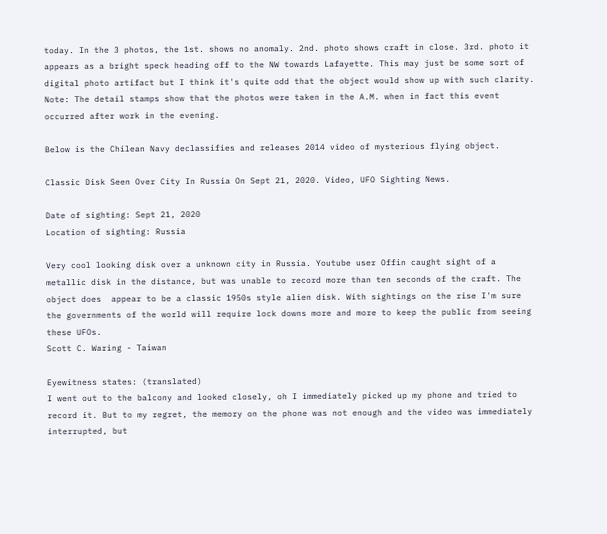today. In the 3 photos, the 1st. shows no anomaly. 2nd. photo shows craft in close. 3rd. photo it appears as a bright speck heading off to the NW towards Lafayette. This may just be some sort of digital photo artifact but I think it's quite odd that the object would show up with such clarity. Note: The detail stamps show that the photos were taken in the A.M. when in fact this event occurred after work in the evening.

Below is the Chilean Navy declassifies and releases 2014 video of mysterious flying object.

Classic Disk Seen Over City In Russia On Sept 21, 2020. Video, UFO Sighting News.

Date of sighting: Sept 21, 2020
Location of sighting: Russia

Very cool looking disk over a unknown city in Russia. Youtube user Offin caught sight of a metallic disk in the distance, but was unable to record more than ten seconds of the craft. The object does  appear to be a classic 1950s style alien disk. With sightings on the rise I'm sure the governments of the world will require lock downs more and more to keep the public from seeing these UFOs.
Scott C. Waring - Taiwan

Eyewitness states: (translated)
I went out to the balcony and looked closely, oh I immediately picked up my phone and tried to record it. But to my regret, the memory on the phone was not enough and the video was immediately interrupted, but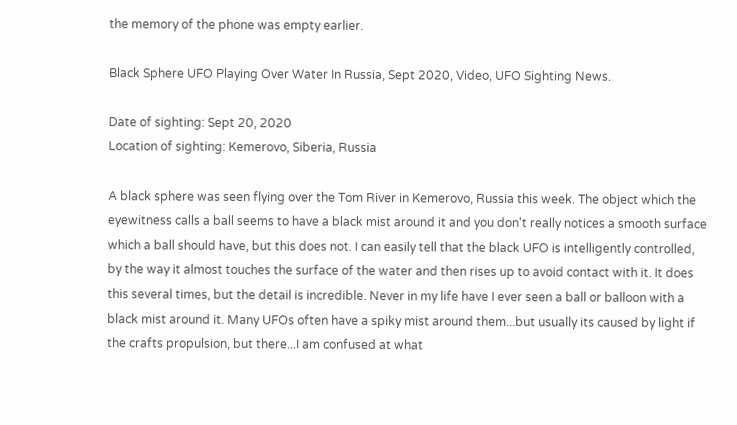the memory of the phone was empty earlier.

Black Sphere UFO Playing Over Water In Russia, Sept 2020, Video, UFO Sighting News.

Date of sighting: Sept 20, 2020
Location of sighting: Kemerovo, Siberia, Russia

A black sphere was seen flying over the Tom River in Kemerovo, Russia this week. The object which the eyewitness calls a ball seems to have a black mist around it and you don't really notices a smooth surface which a ball should have, but this does not. I can easily tell that the black UFO is intelligently controlled, by the way it almost touches the surface of the water and then rises up to avoid contact with it. It does this several times, but the detail is incredible. Never in my life have I ever seen a ball or balloon with a black mist around it. Many UFOs often have a spiky mist around them...but usually its caused by light if the crafts propulsion, but there...I am confused at what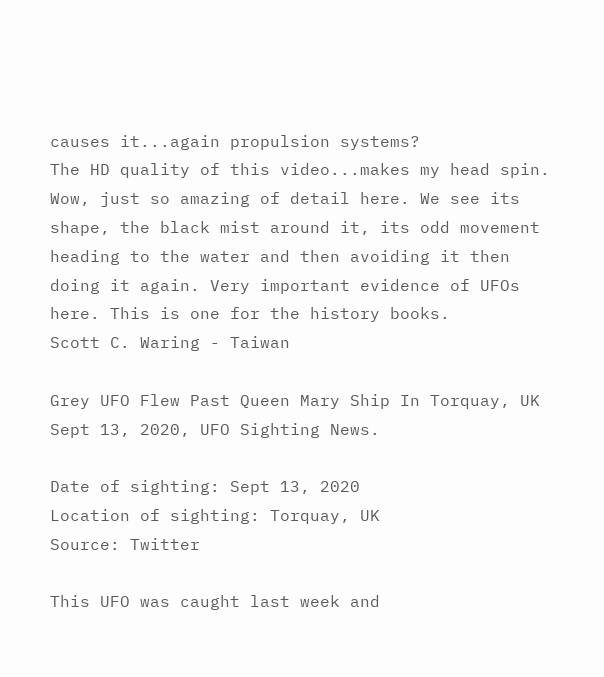causes it...again propulsion systems?
The HD quality of this video...makes my head spin. Wow, just so amazing of detail here. We see its shape, the black mist around it, its odd movement heading to the water and then avoiding it then doing it again. Very important evidence of UFOs here. This is one for the history books.
Scott C. Waring - Taiwan

Grey UFO Flew Past Queen Mary Ship In Torquay, UK Sept 13, 2020, UFO Sighting News.

Date of sighting: Sept 13, 2020
Location of sighting: Torquay, UK
Source: Twitter

This UFO was caught last week and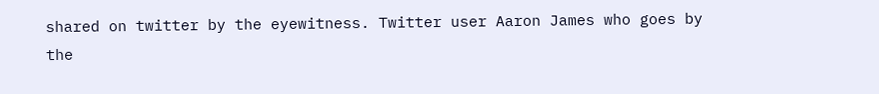shared on twitter by the eyewitness. Twitter user Aaron James who goes by the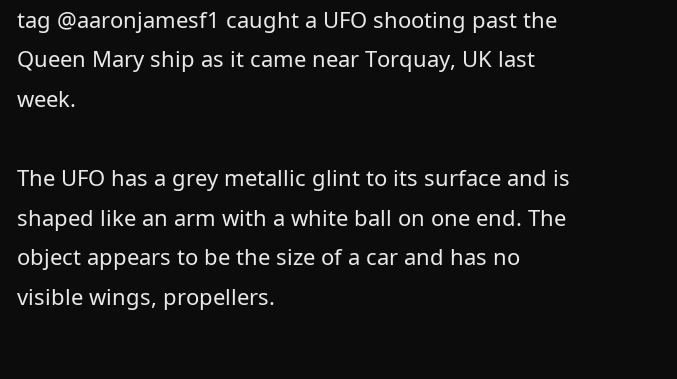tag @aaronjamesf1 caught a UFO shooting past the Queen Mary ship as it came near Torquay, UK last week.

The UFO has a grey metallic glint to its surface and is shaped like an arm with a white ball on one end. The object appears to be the size of a car and has no visible wings, propellers.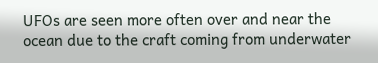UFOs are seen more often over and near the ocean due to the craft coming from underwater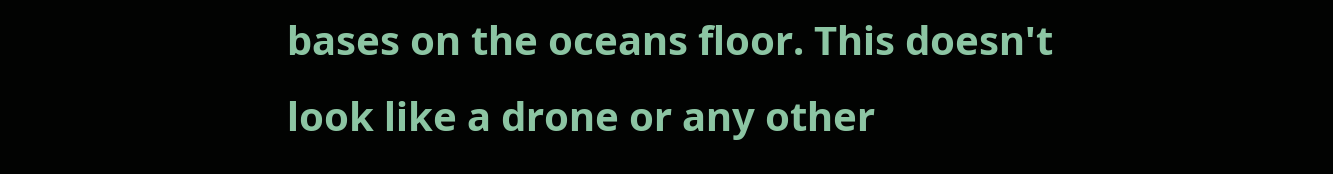bases on the oceans floor. This doesn't look like a drone or any other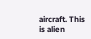aircraft. This is alien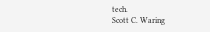tech.
Scott C. Waring